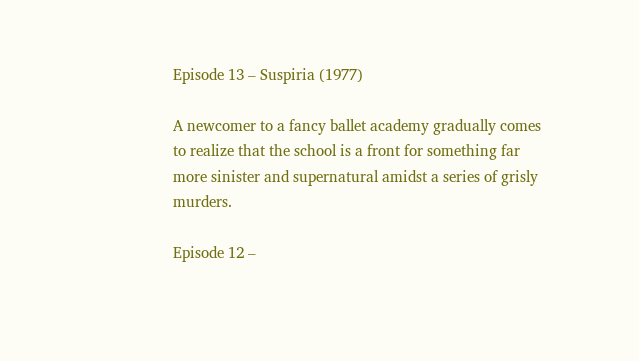Episode 13 – Suspiria (1977)

A newcomer to a fancy ballet academy gradually comes to realize that the school is a front for something far more sinister and supernatural amidst a series of grisly murders.

Episode 12 –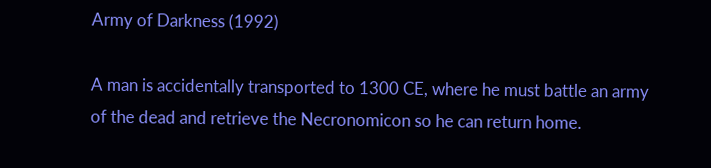Army of Darkness (1992)

A man is accidentally transported to 1300 CE, where he must battle an army of the dead and retrieve the Necronomicon so he can return home.